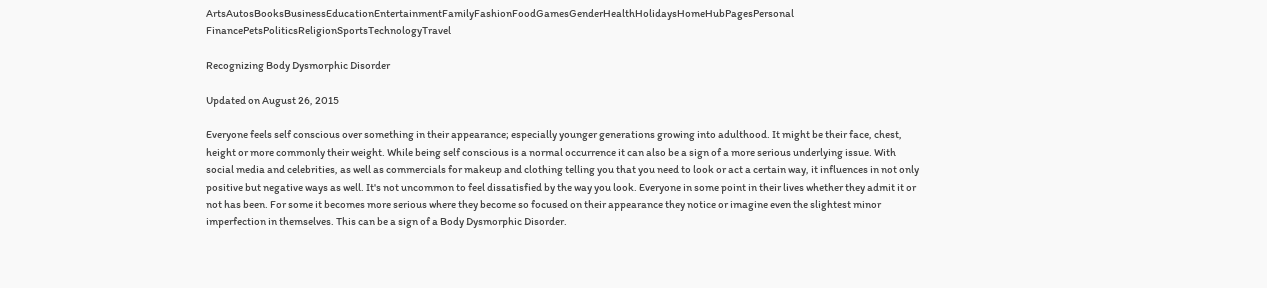ArtsAutosBooksBusinessEducationEntertainmentFamilyFashionFoodGamesGenderHealthHolidaysHomeHubPagesPersonal FinancePetsPoliticsReligionSportsTechnologyTravel

Recognizing Body Dysmorphic Disorder

Updated on August 26, 2015

Everyone feels self conscious over something in their appearance; especially younger generations growing into adulthood. It might be their face, chest, height or more commonly their weight. While being self conscious is a normal occurrence it can also be a sign of a more serious underlying issue. With social media and celebrities, as well as commercials for makeup and clothing telling you that you need to look or act a certain way, it influences in not only positive but negative ways as well. It's not uncommon to feel dissatisfied by the way you look. Everyone in some point in their lives whether they admit it or not has been. For some it becomes more serious where they become so focused on their appearance they notice or imagine even the slightest minor imperfection in themselves. This can be a sign of a Body Dysmorphic Disorder.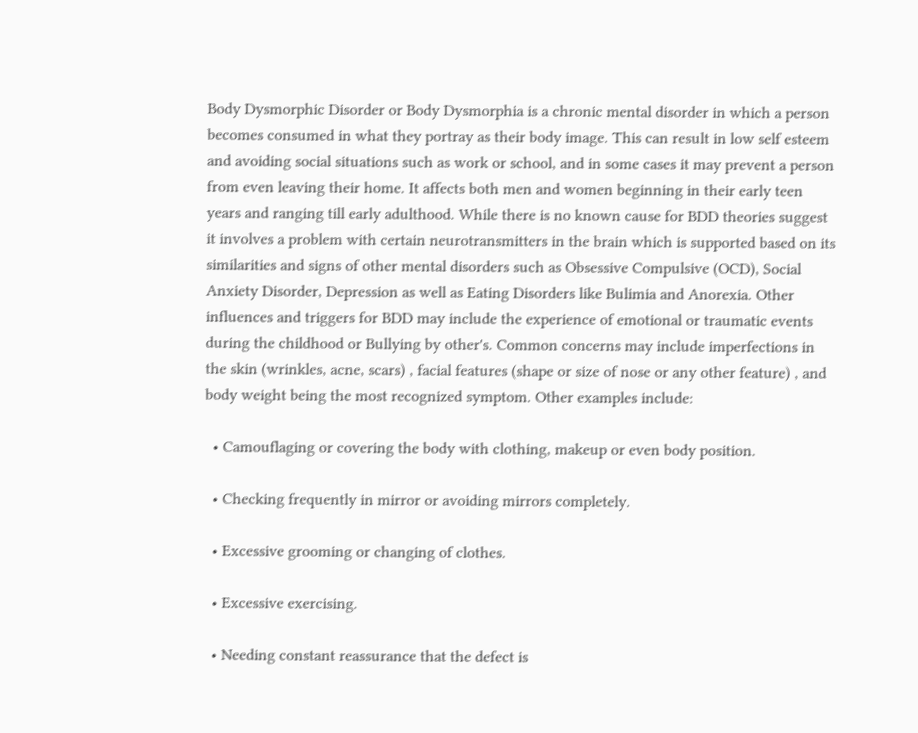Body Dysmorphic Disorder or Body Dysmorphia is a chronic mental disorder in which a person becomes consumed in what they portray as their body image. This can result in low self esteem and avoiding social situations such as work or school, and in some cases it may prevent a person from even leaving their home. It affects both men and women beginning in their early teen years and ranging till early adulthood. While there is no known cause for BDD theories suggest it involves a problem with certain neurotransmitters in the brain which is supported based on its similarities and signs of other mental disorders such as Obsessive Compulsive (OCD), Social Anxiety Disorder, Depression as well as Eating Disorders like Bulimia and Anorexia. Other influences and triggers for BDD may include the experience of emotional or traumatic events during the childhood or Bullying by other's. Common concerns may include imperfections in the skin (wrinkles, acne, scars) , facial features (shape or size of nose or any other feature) , and body weight being the most recognized symptom. Other examples include:

  • Camouflaging or covering the body with clothing, makeup or even body position.

  • Checking frequently in mirror or avoiding mirrors completely.

  • Excessive grooming or changing of clothes.

  • Excessive exercising.

  • Needing constant reassurance that the defect is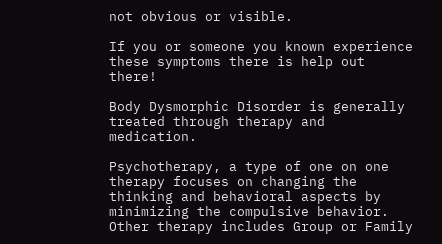not obvious or visible.

If you or someone you known experience these symptoms there is help out there!

Body Dysmorphic Disorder is generally treated through therapy and medication.

Psychotherapy, a type of one on one therapy focuses on changing the thinking and behavioral aspects by minimizing the compulsive behavior. Other therapy includes Group or Family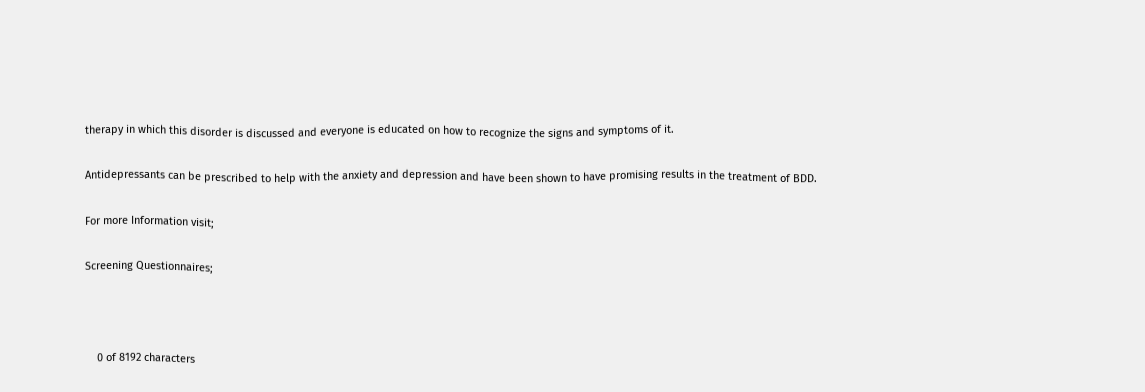therapy in which this disorder is discussed and everyone is educated on how to recognize the signs and symptoms of it.

Antidepressants can be prescribed to help with the anxiety and depression and have been shown to have promising results in the treatment of BDD.

For more Information visit;

Screening Questionnaires;



    0 of 8192 characters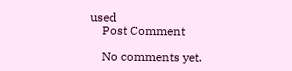used
    Post Comment

    No comments yet.